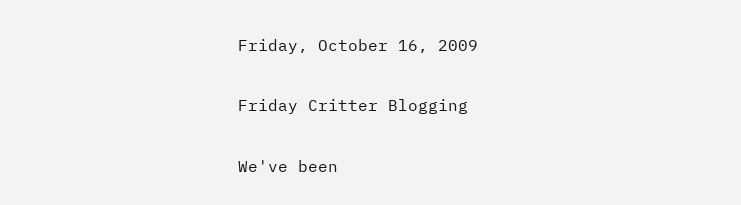Friday, October 16, 2009

Friday Critter Blogging

We've been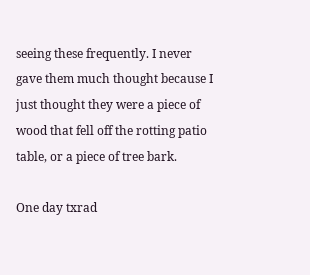seeing these frequently. I never gave them much thought because I just thought they were a piece of wood that fell off the rotting patio table, or a piece of tree bark.

One day txrad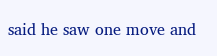said he saw one move and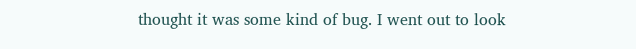thought it was some kind of bug. I went out to look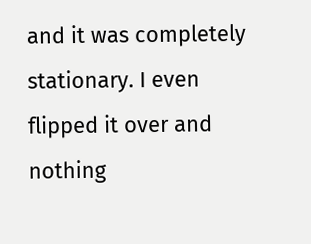and it was completely stationary. I even flipped it over and nothing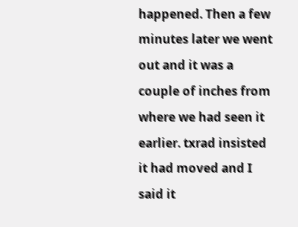happened. Then a few minutes later we went out and it was a couple of inches from where we had seen it earlier. txrad insisted it had moved and I said it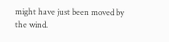might have just been moved by the wind.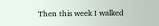Then this week I walked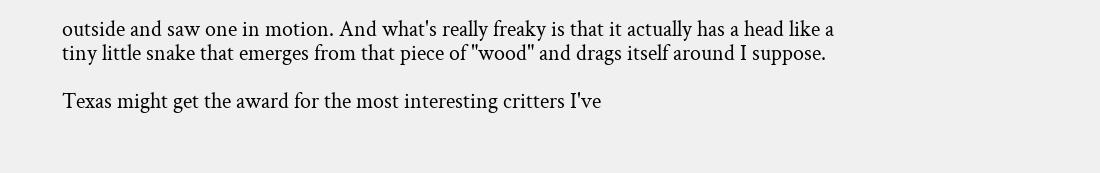outside and saw one in motion. And what's really freaky is that it actually has a head like a tiny little snake that emerges from that piece of "wood" and drags itself around I suppose.

Texas might get the award for the most interesting critters I've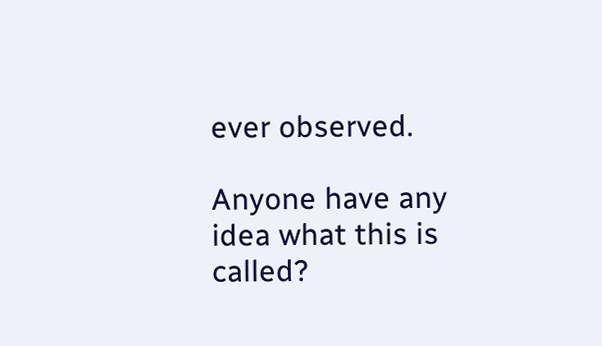ever observed.

Anyone have any idea what this is called?